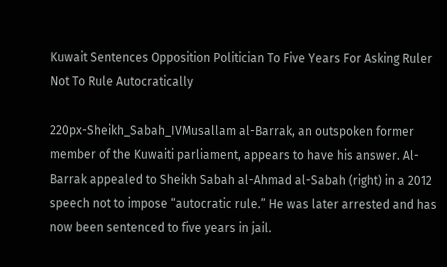Kuwait Sentences Opposition Politician To Five Years For Asking Ruler Not To Rule Autocratically

220px-Sheikh_Sabah_IVMusallam al-Barrak, an outspoken former member of the Kuwaiti parliament, appears to have his answer. Al-Barrak appealed to Sheikh Sabah al-Ahmad al-Sabah (right) in a 2012 speech not to impose “autocratic rule.” He was later arrested and has now been sentenced to five years in jail.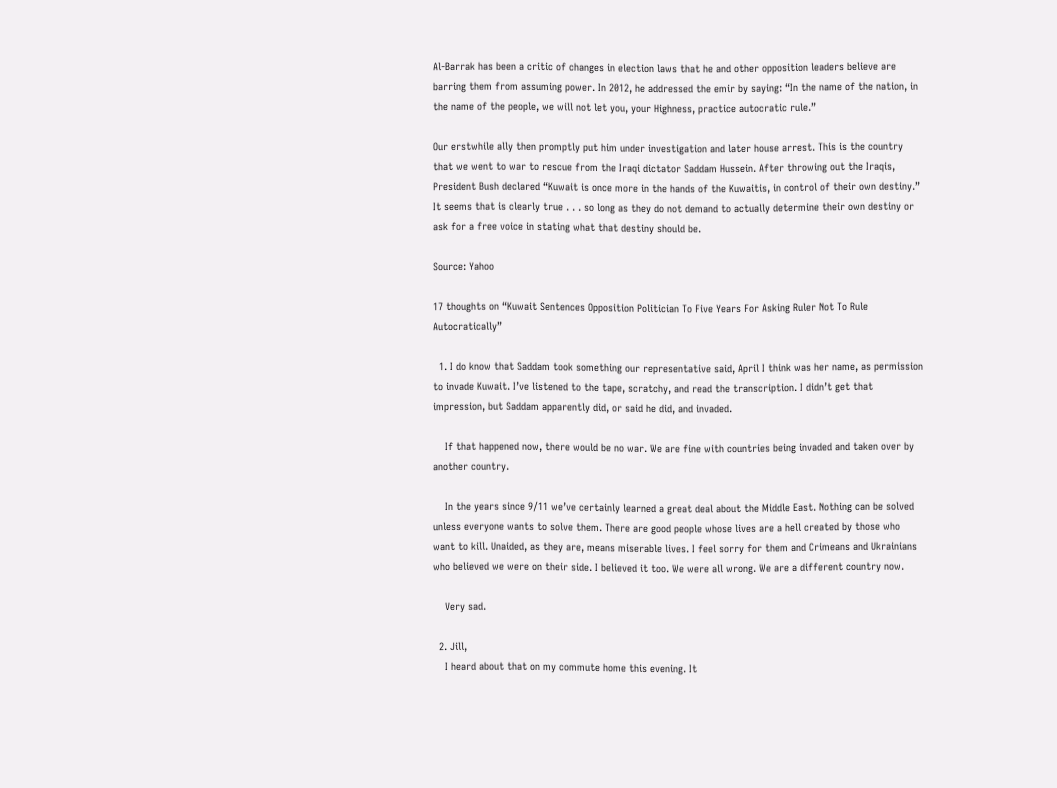Al-Barrak has been a critic of changes in election laws that he and other opposition leaders believe are barring them from assuming power. In 2012, he addressed the emir by saying: “In the name of the nation, in the name of the people, we will not let you, your Highness, practice autocratic rule.”

Our erstwhile ally then promptly put him under investigation and later house arrest. This is the country that we went to war to rescue from the Iraqi dictator Saddam Hussein. After throwing out the Iraqis, President Bush declared “Kuwait is once more in the hands of the Kuwaitis, in control of their own destiny.” It seems that is clearly true . . . so long as they do not demand to actually determine their own destiny or ask for a free voice in stating what that destiny should be.

Source: Yahoo

17 thoughts on “Kuwait Sentences Opposition Politician To Five Years For Asking Ruler Not To Rule Autocratically”

  1. I do know that Saddam took something our representative said, April I think was her name, as permission to invade Kuwait. I’ve listened to the tape, scratchy, and read the transcription. I didn’t get that impression, but Saddam apparently did, or said he did, and invaded.

    If that happened now, there would be no war. We are fine with countries being invaded and taken over by another country.

    In the years since 9/11 we’ve certainly learned a great deal about the Middle East. Nothing can be solved unless everyone wants to solve them. There are good people whose lives are a hell created by those who want to kill. Unaided, as they are, means miserable lives. I feel sorry for them and Crimeans and Ukrainians who believed we were on their side. I believed it too. We were all wrong. We are a different country now.

    Very sad.

  2. Jill,
    I heard about that on my commute home this evening. It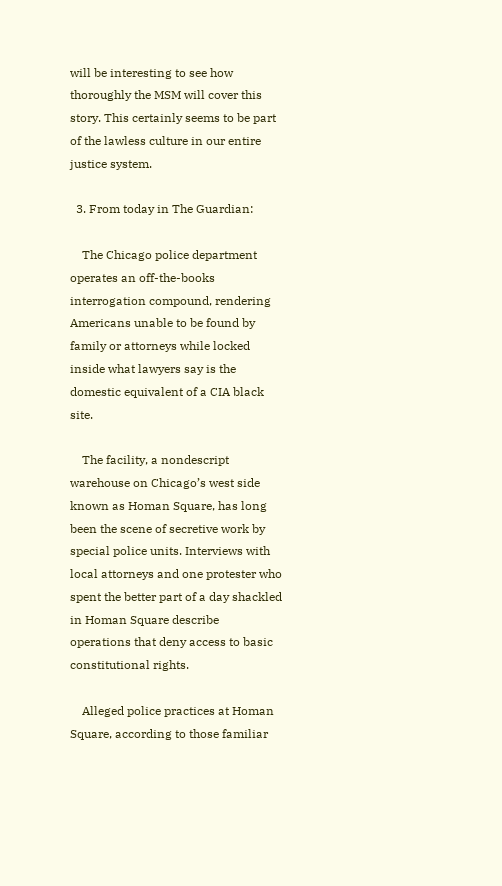will be interesting to see how thoroughly the MSM will cover this story. This certainly seems to be part of the lawless culture in our entire justice system.

  3. From today in The Guardian:

    The Chicago police department operates an off-the-books interrogation compound, rendering Americans unable to be found by family or attorneys while locked inside what lawyers say is the domestic equivalent of a CIA black site.

    The facility, a nondescript warehouse on Chicago’s west side known as Homan Square, has long been the scene of secretive work by special police units. Interviews with local attorneys and one protester who spent the better part of a day shackled in Homan Square describe operations that deny access to basic constitutional rights.

    Alleged police practices at Homan Square, according to those familiar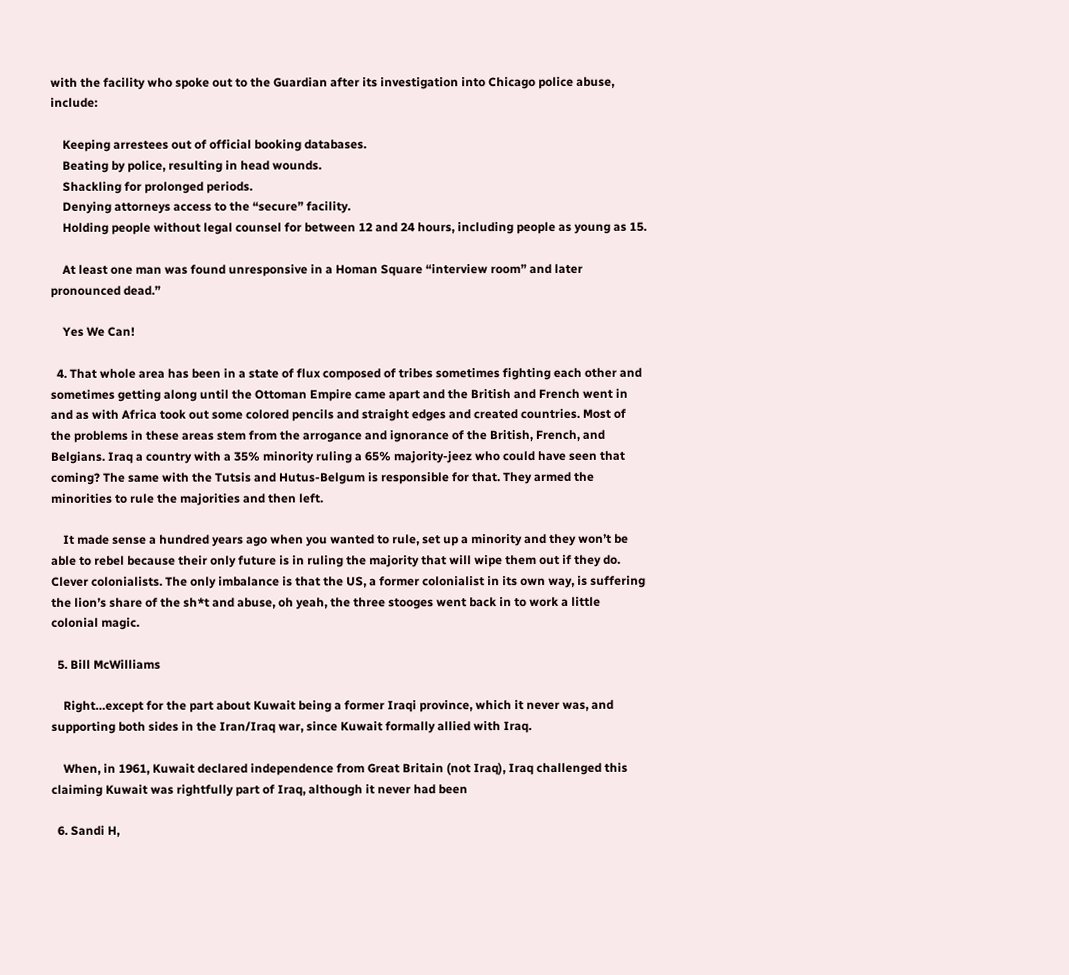with the facility who spoke out to the Guardian after its investigation into Chicago police abuse, include:

    Keeping arrestees out of official booking databases.
    Beating by police, resulting in head wounds.
    Shackling for prolonged periods.
    Denying attorneys access to the “secure” facility.
    Holding people without legal counsel for between 12 and 24 hours, including people as young as 15.

    At least one man was found unresponsive in a Homan Square “interview room” and later pronounced dead.”

    Yes We Can!

  4. That whole area has been in a state of flux composed of tribes sometimes fighting each other and sometimes getting along until the Ottoman Empire came apart and the British and French went in and as with Africa took out some colored pencils and straight edges and created countries. Most of the problems in these areas stem from the arrogance and ignorance of the British, French, and Belgians. Iraq a country with a 35% minority ruling a 65% majority-jeez who could have seen that coming? The same with the Tutsis and Hutus-Belgum is responsible for that. They armed the minorities to rule the majorities and then left.

    It made sense a hundred years ago when you wanted to rule, set up a minority and they won’t be able to rebel because their only future is in ruling the majority that will wipe them out if they do. Clever colonialists. The only imbalance is that the US, a former colonialist in its own way, is suffering the lion’s share of the sh*t and abuse, oh yeah, the three stooges went back in to work a little colonial magic.

  5. Bill McWilliams

    Right…except for the part about Kuwait being a former Iraqi province, which it never was, and supporting both sides in the Iran/Iraq war, since Kuwait formally allied with Iraq.

    When, in 1961, Kuwait declared independence from Great Britain (not Iraq), Iraq challenged this claiming Kuwait was rightfully part of Iraq, although it never had been

  6. Sandi H,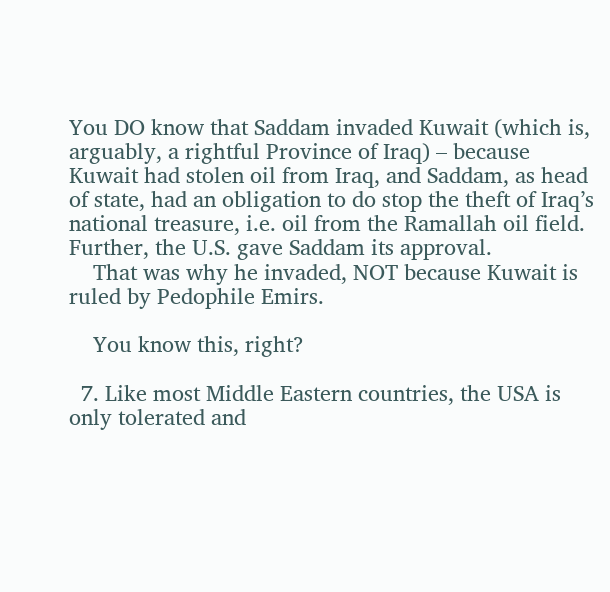You DO know that Saddam invaded Kuwait (which is, arguably, a rightful Province of Iraq) – because Kuwait had stolen oil from Iraq, and Saddam, as head of state, had an obligation to do stop the theft of Iraq’s national treasure, i.e. oil from the Ramallah oil field. Further, the U.S. gave Saddam its approval.
    That was why he invaded, NOT because Kuwait is ruled by Pedophile Emirs.

    You know this, right?

  7. Like most Middle Eastern countries, the USA is only tolerated and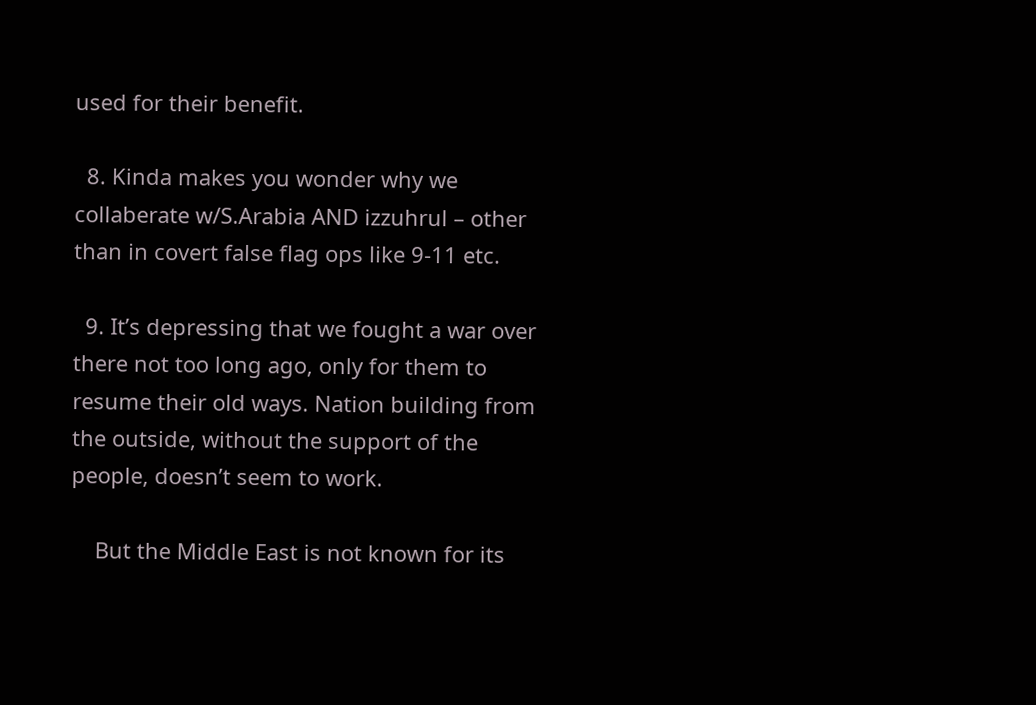used for their benefit.

  8. Kinda makes you wonder why we collaberate w/S.Arabia AND izzuhrul – other than in covert false flag ops like 9-11 etc.

  9. It’s depressing that we fought a war over there not too long ago, only for them to resume their old ways. Nation building from the outside, without the support of the people, doesn’t seem to work.

    But the Middle East is not known for its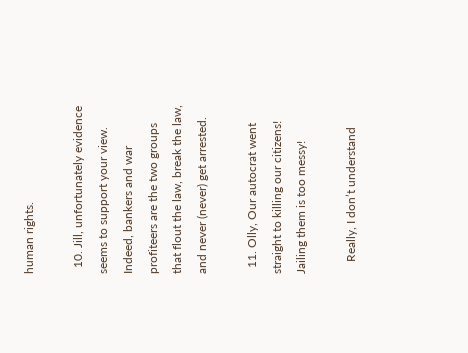human rights.

  10. Jill, unfortunately evidence seems to support your view. Indeed, bankers and war profiteers are the two groups that flout the law, break the law, and never (never) get arrested.

  11. Olly, Our autocrat went straight to killing our citizens! Jailing them is too messy!

    Really, I don’t understand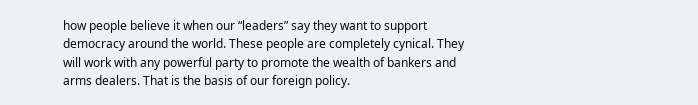how people believe it when our “leaders” say they want to support democracy around the world. These people are completely cynical. They will work with any powerful party to promote the wealth of bankers and arms dealers. That is the basis of our foreign policy.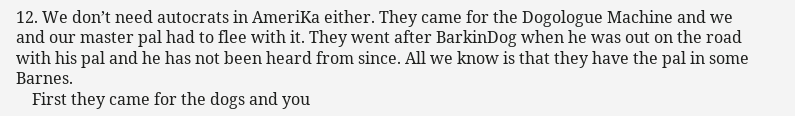12. We don’t need autocrats in AmeriKa either. They came for the Dogologue Machine and we and our master pal had to flee with it. They went after BarkinDog when he was out on the road with his pal and he has not been heard from since. All we know is that they have the pal in some Barnes.
    First they came for the dogs and you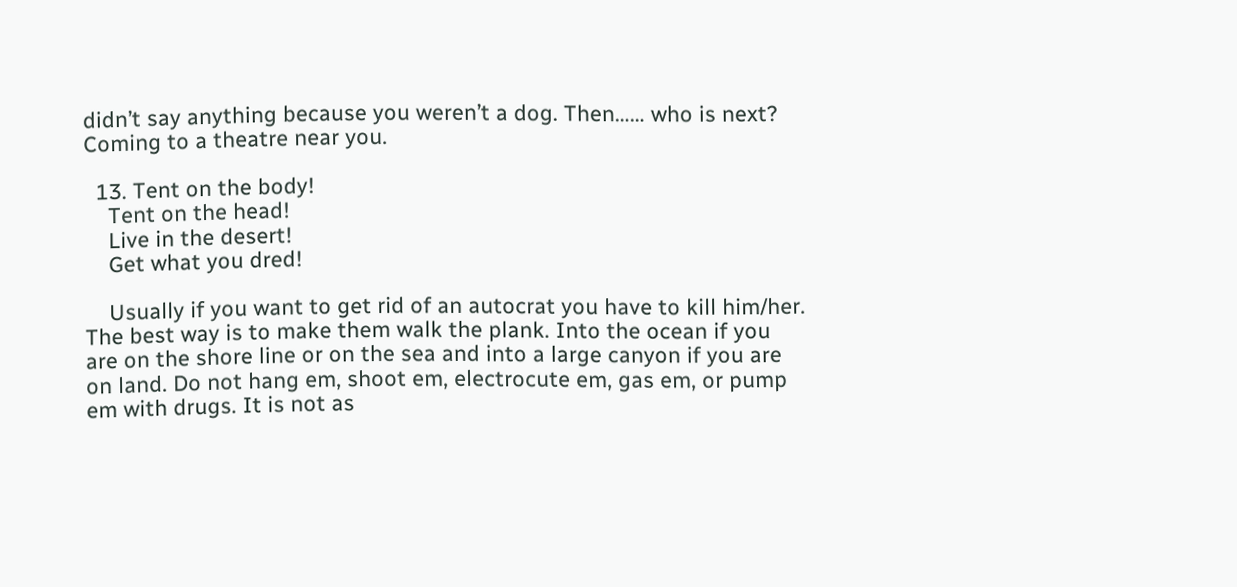didn’t say anything because you weren’t a dog. Then…… who is next? Coming to a theatre near you.

  13. Tent on the body!
    Tent on the head!
    Live in the desert!
    Get what you dred!

    Usually if you want to get rid of an autocrat you have to kill him/her. The best way is to make them walk the plank. Into the ocean if you are on the shore line or on the sea and into a large canyon if you are on land. Do not hang em, shoot em, electrocute em, gas em, or pump em with drugs. It is not as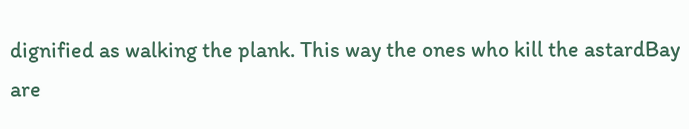dignified as walking the plank. This way the ones who kill the astardBay are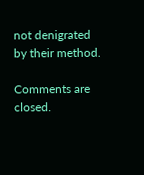not denigrated by their method.

Comments are closed.